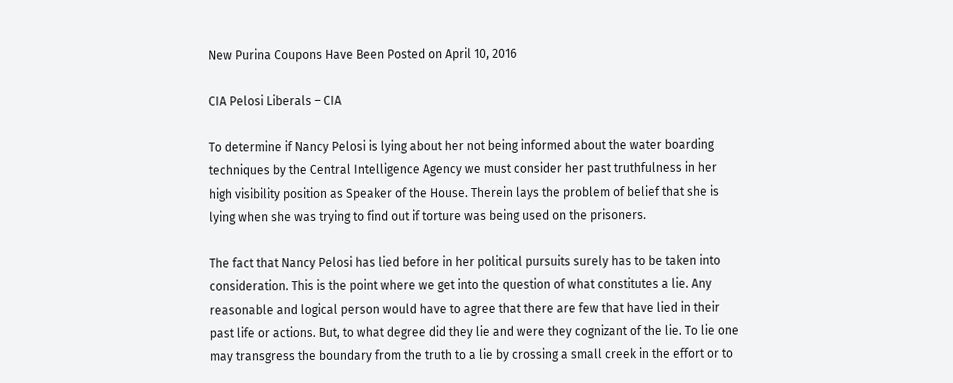New Purina Coupons Have Been Posted on April 10, 2016

CIA Pelosi Liberals – CIA

To determine if Nancy Pelosi is lying about her not being informed about the water boarding techniques by the Central Intelligence Agency we must consider her past truthfulness in her high visibility position as Speaker of the House. Therein lays the problem of belief that she is lying when she was trying to find out if torture was being used on the prisoners.

The fact that Nancy Pelosi has lied before in her political pursuits surely has to be taken into consideration. This is the point where we get into the question of what constitutes a lie. Any reasonable and logical person would have to agree that there are few that have lied in their past life or actions. But, to what degree did they lie and were they cognizant of the lie. To lie one may transgress the boundary from the truth to a lie by crossing a small creek in the effort or to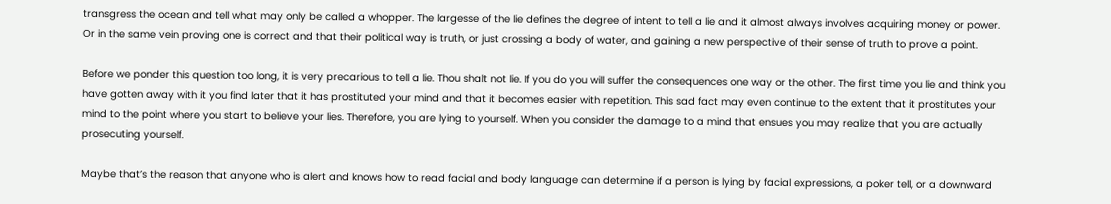transgress the ocean and tell what may only be called a whopper. The largesse of the lie defines the degree of intent to tell a lie and it almost always involves acquiring money or power. Or in the same vein proving one is correct and that their political way is truth, or just crossing a body of water, and gaining a new perspective of their sense of truth to prove a point.

Before we ponder this question too long, it is very precarious to tell a lie. Thou shalt not lie. If you do you will suffer the consequences one way or the other. The first time you lie and think you have gotten away with it you find later that it has prostituted your mind and that it becomes easier with repetition. This sad fact may even continue to the extent that it prostitutes your mind to the point where you start to believe your lies. Therefore, you are lying to yourself. When you consider the damage to a mind that ensues you may realize that you are actually prosecuting yourself.

Maybe that’s the reason that anyone who is alert and knows how to read facial and body language can determine if a person is lying by facial expressions, a poker tell, or a downward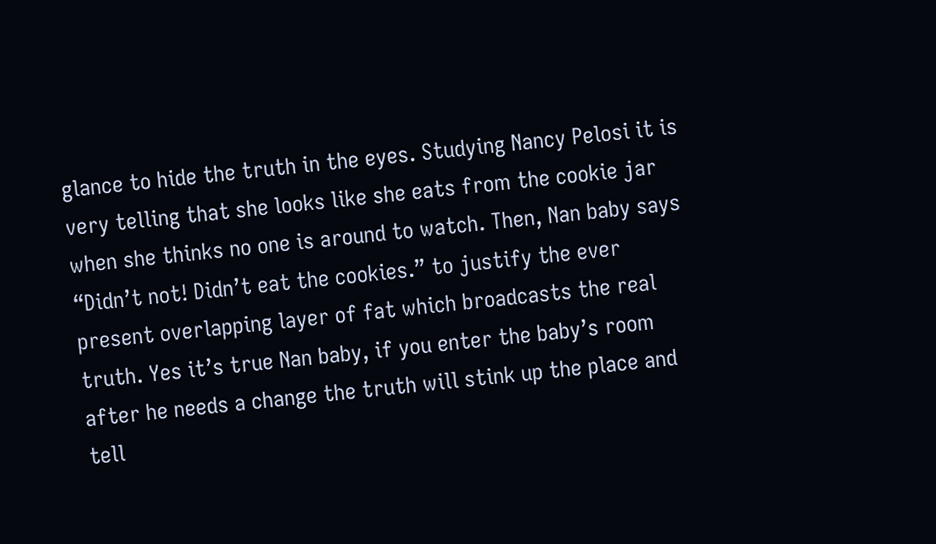glance to hide the truth in the eyes. Studying Nancy Pelosi it is very telling that she looks like she eats from the cookie jar when she thinks no one is around to watch. Then, Nan baby says “Didn’t not! Didn’t eat the cookies.” to justify the ever present overlapping layer of fat which broadcasts the real truth. Yes it’s true Nan baby, if you enter the baby’s room after he needs a change the truth will stink up the place and tell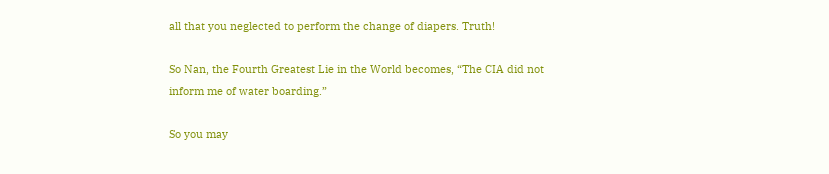all that you neglected to perform the change of diapers. Truth!

So Nan, the Fourth Greatest Lie in the World becomes, “The CIA did not inform me of water boarding.”

So you may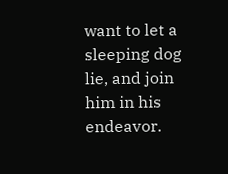want to let a sleeping dog lie, and join him in his endeavor.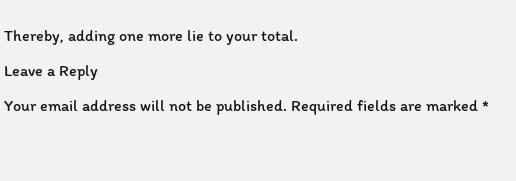Thereby, adding one more lie to your total.

Leave a Reply

Your email address will not be published. Required fields are marked *